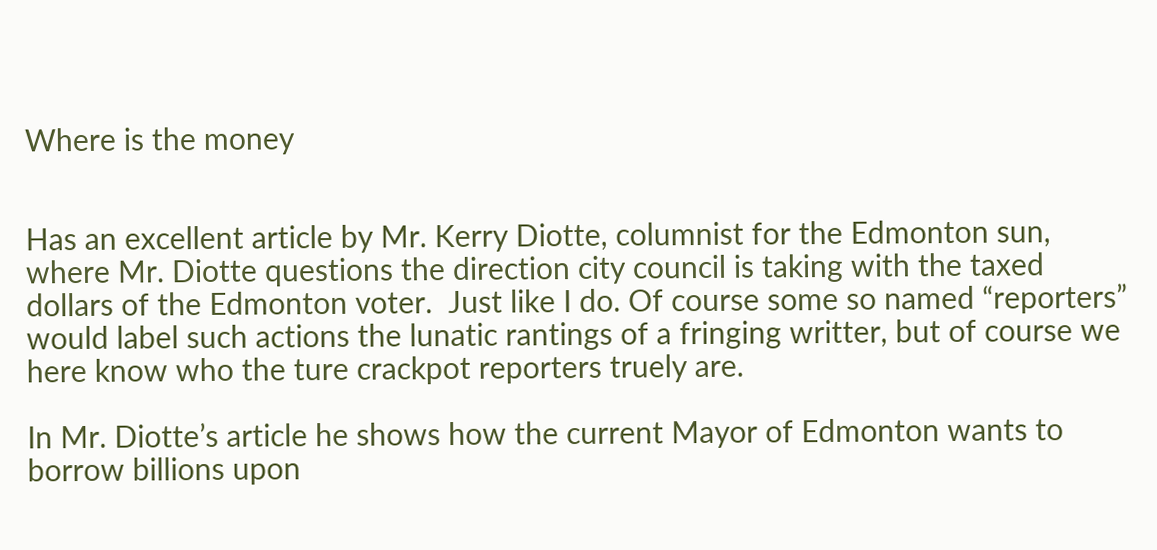Where is the money


Has an excellent article by Mr. Kerry Diotte, columnist for the Edmonton sun, where Mr. Diotte questions the direction city council is taking with the taxed dollars of the Edmonton voter.  Just like I do. Of course some so named “reporters” would label such actions the lunatic rantings of a fringing writter, but of course we here know who the ture crackpot reporters truely are.

In Mr. Diotte’s article he shows how the current Mayor of Edmonton wants to borrow billions upon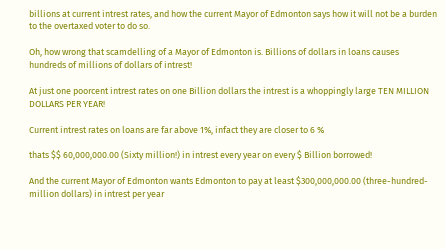billions at current intrest rates, and how the current Mayor of Edmonton says how it will not be a burden to the overtaxed voter to do so.

Oh, how wrong that scamdelling of a Mayor of Edmonton is. Billions of dollars in loans causes hundreds of millions of dollars of intrest!

At just one poorcent intrest rates on one Billion dollars the intrest is a whoppingly large TEN MILLION DOLLARS PER YEAR!

Current intrest rates on loans are far above 1%, infact they are closer to 6 %

thats $$ 60,000,000.00 (Sixty million!) in intrest every year on every $ Billion borrowed!

And the current Mayor of Edmonton wants Edmonton to pay at least $300,000,000.00 (three-hundred-million dollars) in intrest per year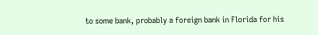to some bank, probably a foreign bank in Florida for his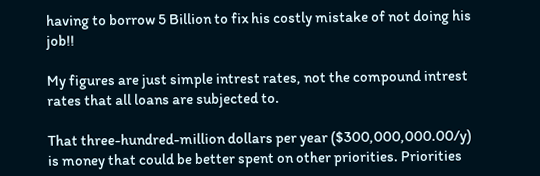having to borrow 5 Billion to fix his costly mistake of not doing his job!!

My figures are just simple intrest rates, not the compound intrest rates that all loans are subjected to.

That three-hundred-million dollars per year ($300,000,000.00/y) is money that could be better spent on other priorities. Priorities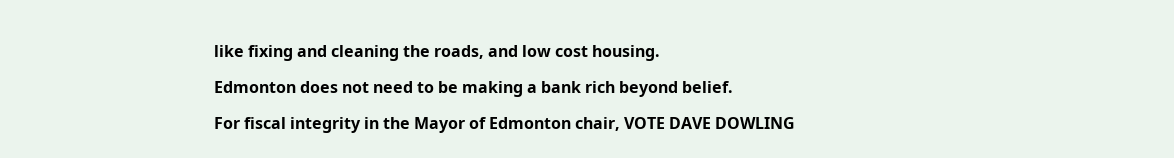like fixing and cleaning the roads, and low cost housing.

Edmonton does not need to be making a bank rich beyond belief.

For fiscal integrity in the Mayor of Edmonton chair, VOTE DAVE DOWLING